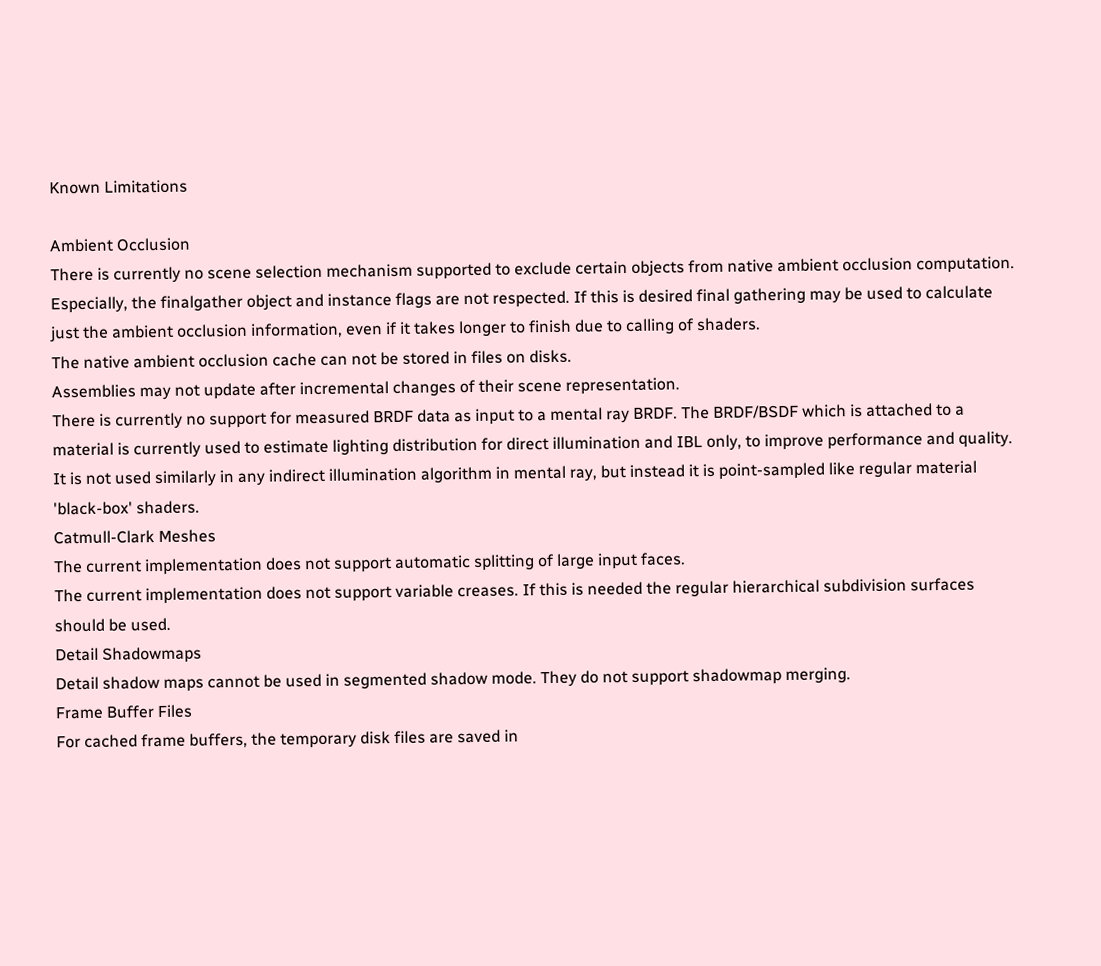Known Limitations

Ambient Occlusion
There is currently no scene selection mechanism supported to exclude certain objects from native ambient occlusion computation. Especially, the finalgather object and instance flags are not respected. If this is desired final gathering may be used to calculate just the ambient occlusion information, even if it takes longer to finish due to calling of shaders.
The native ambient occlusion cache can not be stored in files on disks.
Assemblies may not update after incremental changes of their scene representation.
There is currently no support for measured BRDF data as input to a mental ray BRDF. The BRDF/BSDF which is attached to a material is currently used to estimate lighting distribution for direct illumination and IBL only, to improve performance and quality. It is not used similarly in any indirect illumination algorithm in mental ray, but instead it is point-sampled like regular material 'black-box' shaders.
Catmull-Clark Meshes
The current implementation does not support automatic splitting of large input faces.
The current implementation does not support variable creases. If this is needed the regular hierarchical subdivision surfaces should be used.
Detail Shadowmaps
Detail shadow maps cannot be used in segmented shadow mode. They do not support shadowmap merging.
Frame Buffer Files
For cached frame buffers, the temporary disk files are saved in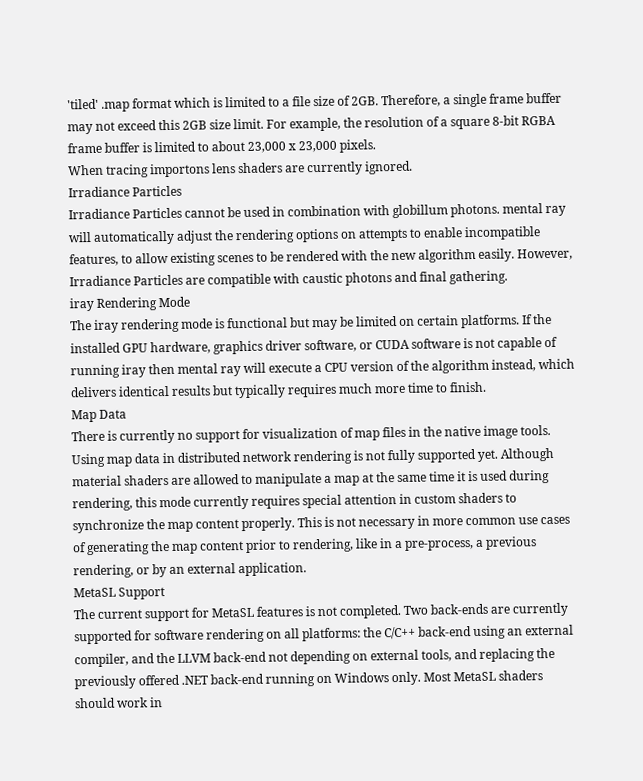'tiled' .map format which is limited to a file size of 2GB. Therefore, a single frame buffer may not exceed this 2GB size limit. For example, the resolution of a square 8-bit RGBA frame buffer is limited to about 23,000 x 23,000 pixels.
When tracing importons lens shaders are currently ignored.
Irradiance Particles
Irradiance Particles cannot be used in combination with globillum photons. mental ray will automatically adjust the rendering options on attempts to enable incompatible features, to allow existing scenes to be rendered with the new algorithm easily. However, Irradiance Particles are compatible with caustic photons and final gathering.
iray Rendering Mode
The iray rendering mode is functional but may be limited on certain platforms. If the installed GPU hardware, graphics driver software, or CUDA software is not capable of running iray then mental ray will execute a CPU version of the algorithm instead, which delivers identical results but typically requires much more time to finish.
Map Data
There is currently no support for visualization of map files in the native image tools.
Using map data in distributed network rendering is not fully supported yet. Although material shaders are allowed to manipulate a map at the same time it is used during rendering, this mode currently requires special attention in custom shaders to synchronize the map content properly. This is not necessary in more common use cases of generating the map content prior to rendering, like in a pre-process, a previous rendering, or by an external application.
MetaSL Support
The current support for MetaSL features is not completed. Two back-ends are currently supported for software rendering on all platforms: the C/C++ back-end using an external compiler, and the LLVM back-end not depending on external tools, and replacing the previously offered .NET back-end running on Windows only. Most MetaSL shaders should work in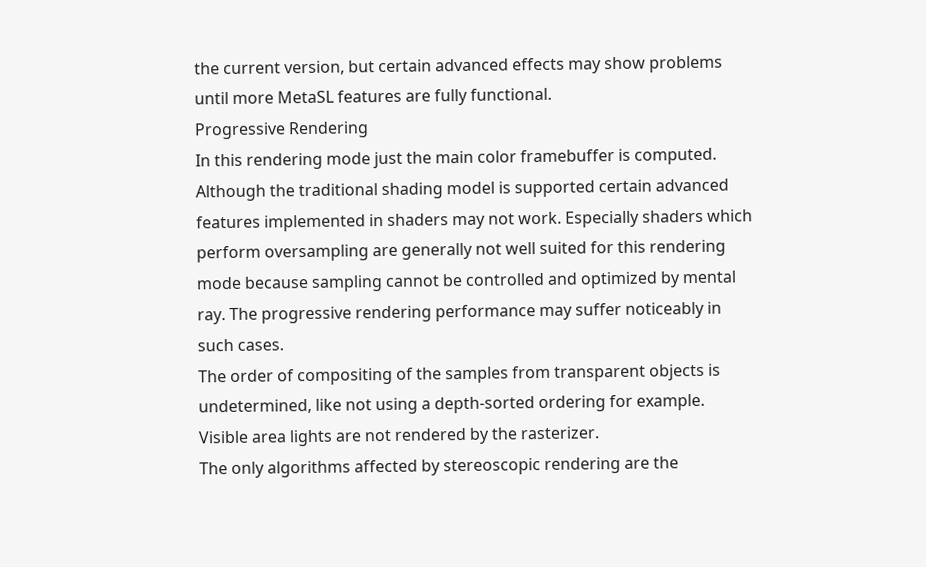the current version, but certain advanced effects may show problems until more MetaSL features are fully functional.
Progressive Rendering
In this rendering mode just the main color framebuffer is computed. Although the traditional shading model is supported certain advanced features implemented in shaders may not work. Especially shaders which perform oversampling are generally not well suited for this rendering mode because sampling cannot be controlled and optimized by mental ray. The progressive rendering performance may suffer noticeably in such cases.
The order of compositing of the samples from transparent objects is undetermined, like not using a depth-sorted ordering for example.
Visible area lights are not rendered by the rasterizer.
The only algorithms affected by stereoscopic rendering are the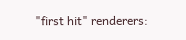"first hit" renderers: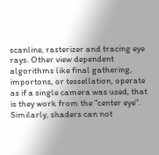scanline, rasterizer and tracing eye rays. Other view dependent algorithms like final gathering, importons, or tessellation, operate as if a single camera was used, that is they work from the "center eye". Similarly, shaders can not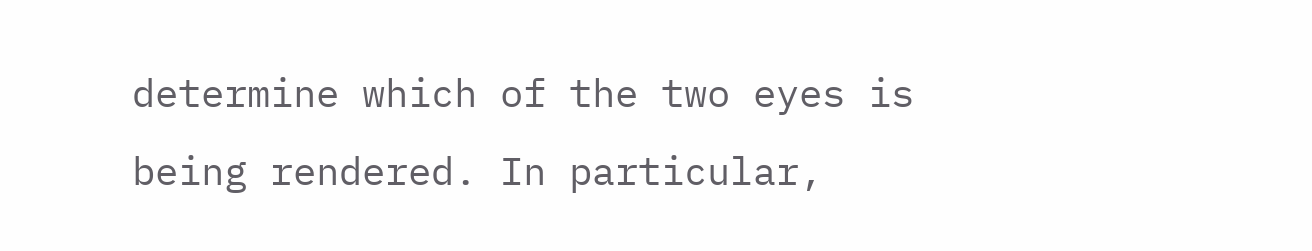determine which of the two eyes is being rendered. In particular,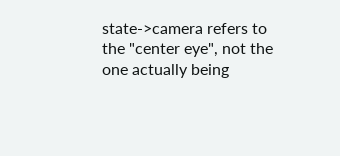state->camera refers to the "center eye", not the one actually being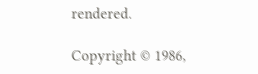rendered.

Copyright © 1986,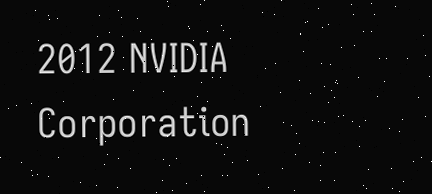2012 NVIDIA Corporation